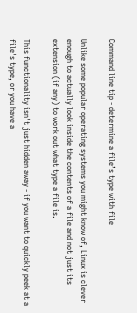Command line tip - determine a file’s type with file

Unlike some popular operating systems you might know of, Linux is clever enough to actually look inside the contents of a file and not just its extension (if any) to work out what type a file is.

This functionality isn't just hidden away - if you want to quickly peek at a file's type, or you have a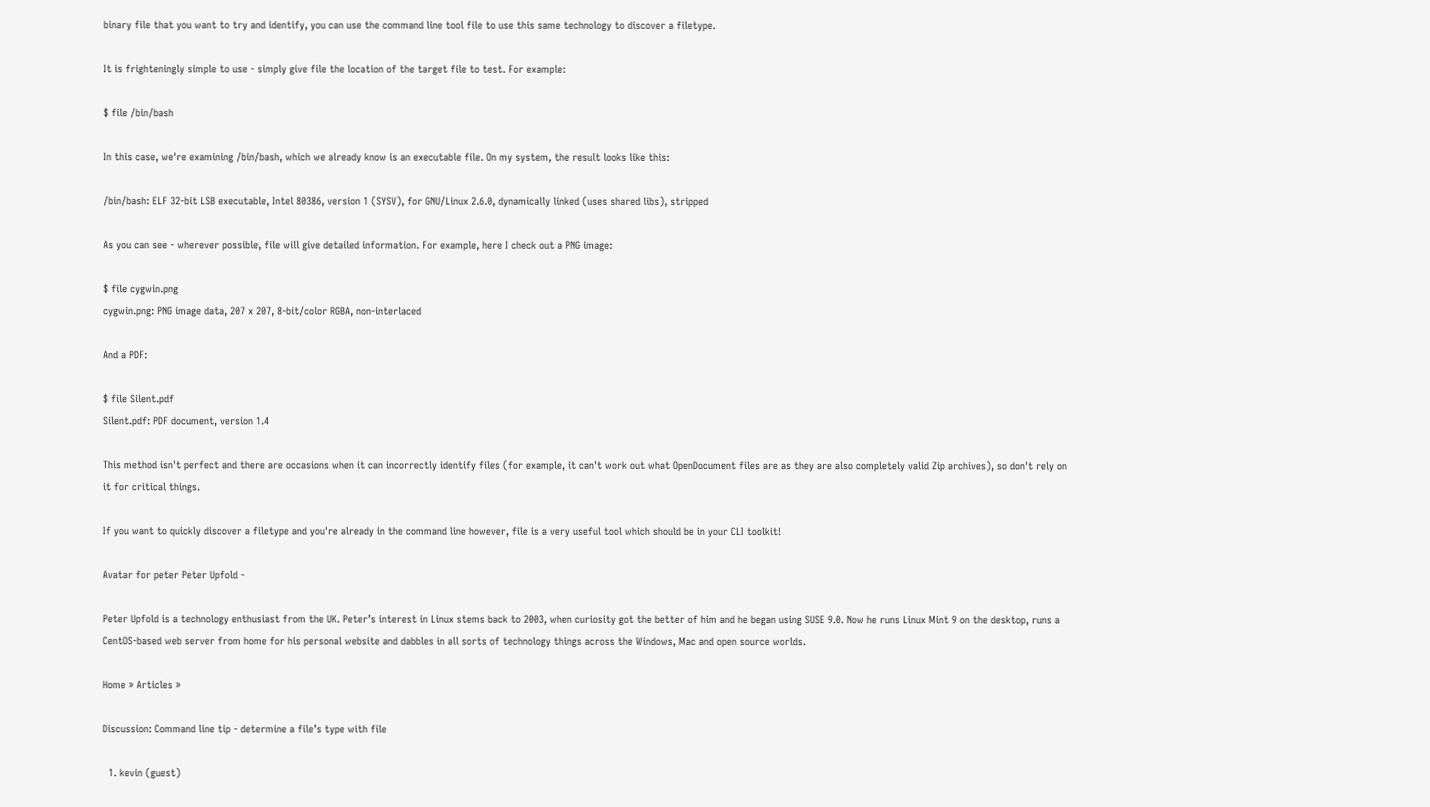binary file that you want to try and identify, you can use the command line tool file to use this same technology to discover a filetype.

It is frighteningly simple to use - simply give file the location of the target file to test. For example:

$ file /bin/bash

In this case, we're examining /bin/bash, which we already know is an executable file. On my system, the result looks like this:

/bin/bash: ELF 32-bit LSB executable, Intel 80386, version 1 (SYSV), for GNU/Linux 2.6.0, dynamically linked (uses shared libs), stripped

As you can see - wherever possible, file will give detailed information. For example, here I check out a PNG image:

$ file cygwin.png
cygwin.png: PNG image data, 207 x 207, 8-bit/color RGBA, non-interlaced

And a PDF:

$ file Silent.pdf
Silent.pdf: PDF document, version 1.4

This method isn't perfect and there are occasions when it can incorrectly identify files (for example, it can't work out what OpenDocument files are as they are also completely valid Zip archives), so don't rely on it for critical things.

If you want to quickly discover a filetype and you're already in the command line however, file is a very useful tool which should be in your CLI toolkit!

Avatar for peter Peter Upfold -

Peter Upfold is a technology enthusiast from the UK. Peter’s interest in Linux stems back to 2003, when curiosity got the better of him and he began using SUSE 9.0. Now he runs Linux Mint 9 on the desktop, runs a CentOS-based web server from home for his personal website and dabbles in all sorts of technology things across the Windows, Mac and open source worlds.

Home » Articles »

Discussion: Command line tip - determine a file’s type with file

  1. kevin (guest)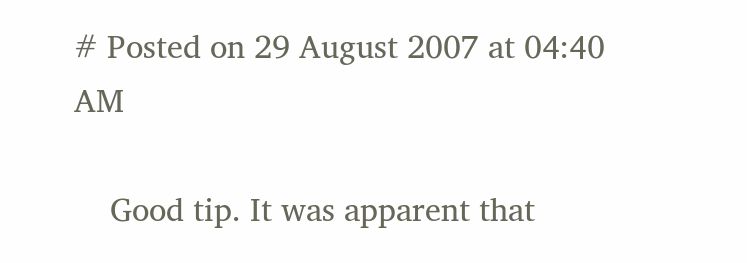# Posted on 29 August 2007 at 04:40 AM

    Good tip. It was apparent that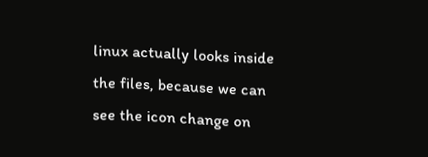linux actually looks inside the files, because we can see the icon change on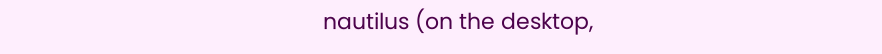nautilus (on the desktop,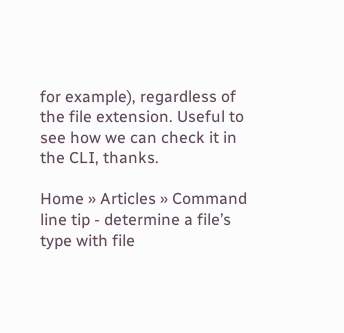for example), regardless of the file extension. Useful to see how we can check it in the CLI, thanks.

Home » Articles » Command line tip - determine a file’s type with file